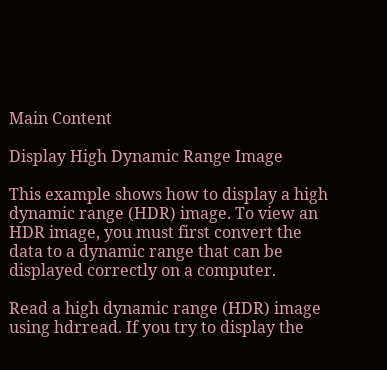Main Content

Display High Dynamic Range Image

This example shows how to display a high dynamic range (HDR) image. To view an HDR image, you must first convert the data to a dynamic range that can be displayed correctly on a computer.

Read a high dynamic range (HDR) image using hdrread. If you try to display the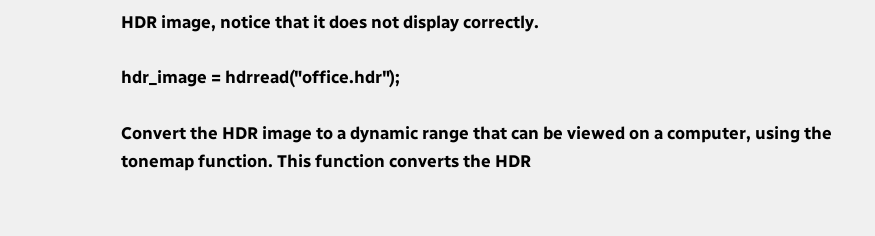HDR image, notice that it does not display correctly.

hdr_image = hdrread("office.hdr");

Convert the HDR image to a dynamic range that can be viewed on a computer, using the tonemap function. This function converts the HDR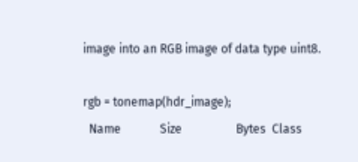image into an RGB image of data type uint8.

rgb = tonemap(hdr_image);
  Name             Size                  Bytes  Class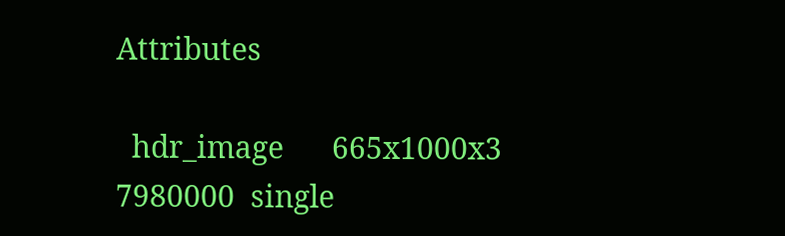Attributes

  hdr_image      665x1000x3            7980000  single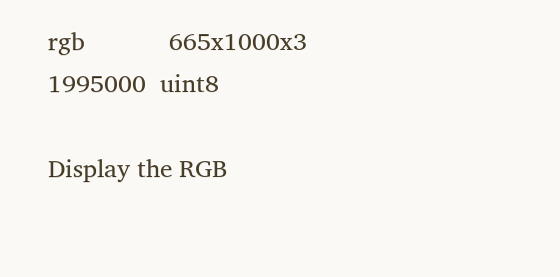rgb            665x1000x3            1995000  uint8

Display the RGB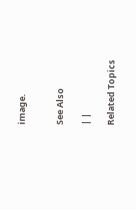image.


See Also

| |

Related Topics